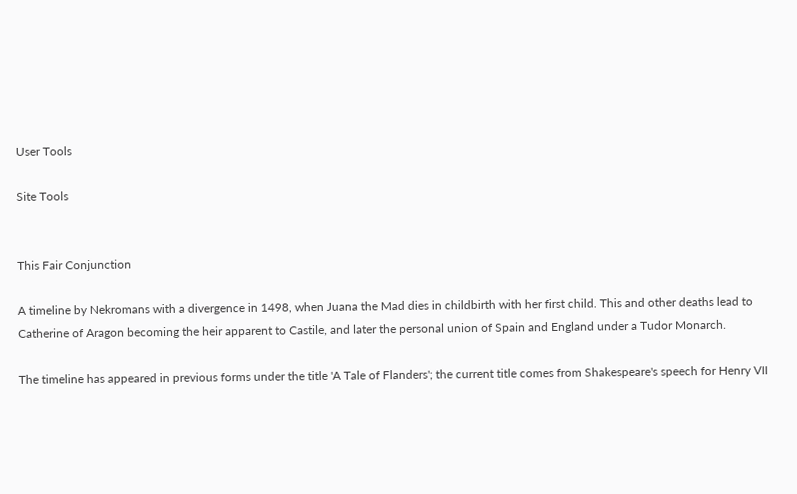User Tools

Site Tools


This Fair Conjunction

A timeline by Nekromans with a divergence in 1498, when Juana the Mad dies in childbirth with her first child. This and other deaths lead to Catherine of Aragon becoming the heir apparent to Castile, and later the personal union of Spain and England under a Tudor Monarch.

The timeline has appeared in previous forms under the title 'A Tale of Flanders'; the current title comes from Shakespeare's speech for Henry VII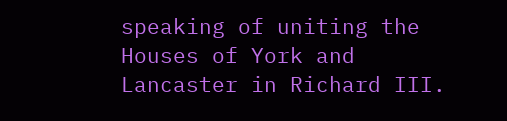speaking of uniting the Houses of York and Lancaster in Richard III.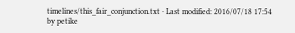timelines/this_fair_conjunction.txt · Last modified: 2016/07/18 17:54 by petike